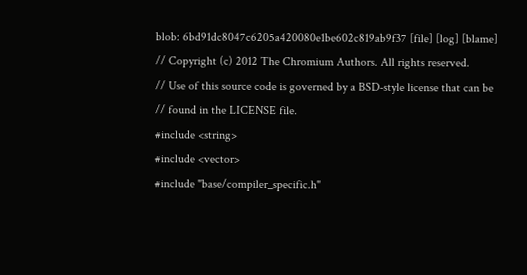blob: 6bd91dc8047c6205a420080e1be602c819ab9f37 [file] [log] [blame]
// Copyright (c) 2012 The Chromium Authors. All rights reserved.
// Use of this source code is governed by a BSD-style license that can be
// found in the LICENSE file.
#include <string>
#include <vector>
#include "base/compiler_specific.h"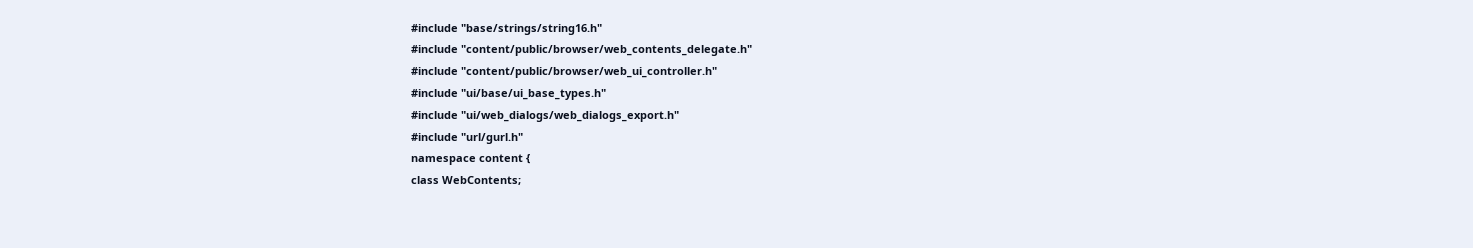#include "base/strings/string16.h"
#include "content/public/browser/web_contents_delegate.h"
#include "content/public/browser/web_ui_controller.h"
#include "ui/base/ui_base_types.h"
#include "ui/web_dialogs/web_dialogs_export.h"
#include "url/gurl.h"
namespace content {
class WebContents;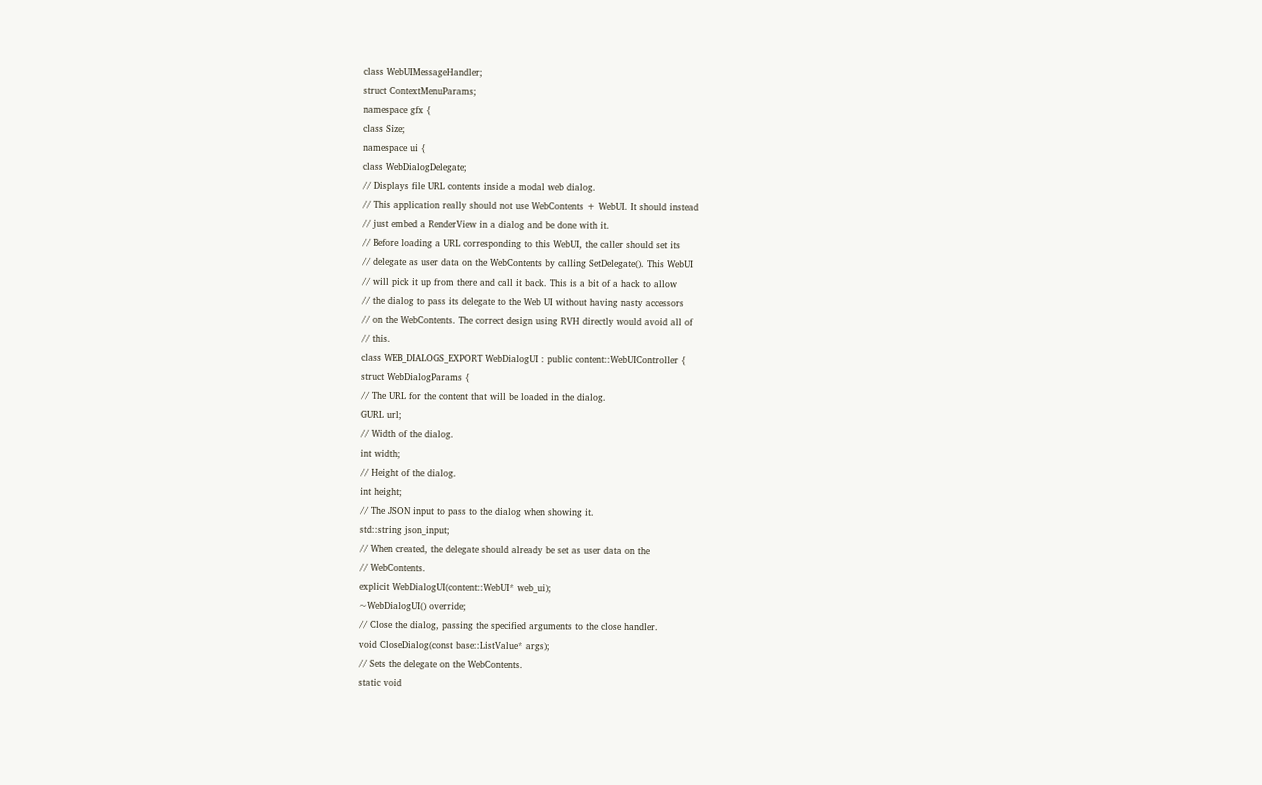class WebUIMessageHandler;
struct ContextMenuParams;
namespace gfx {
class Size;
namespace ui {
class WebDialogDelegate;
// Displays file URL contents inside a modal web dialog.
// This application really should not use WebContents + WebUI. It should instead
// just embed a RenderView in a dialog and be done with it.
// Before loading a URL corresponding to this WebUI, the caller should set its
// delegate as user data on the WebContents by calling SetDelegate(). This WebUI
// will pick it up from there and call it back. This is a bit of a hack to allow
// the dialog to pass its delegate to the Web UI without having nasty accessors
// on the WebContents. The correct design using RVH directly would avoid all of
// this.
class WEB_DIALOGS_EXPORT WebDialogUI : public content::WebUIController {
struct WebDialogParams {
// The URL for the content that will be loaded in the dialog.
GURL url;
// Width of the dialog.
int width;
// Height of the dialog.
int height;
// The JSON input to pass to the dialog when showing it.
std::string json_input;
// When created, the delegate should already be set as user data on the
// WebContents.
explicit WebDialogUI(content::WebUI* web_ui);
~WebDialogUI() override;
// Close the dialog, passing the specified arguments to the close handler.
void CloseDialog(const base::ListValue* args);
// Sets the delegate on the WebContents.
static void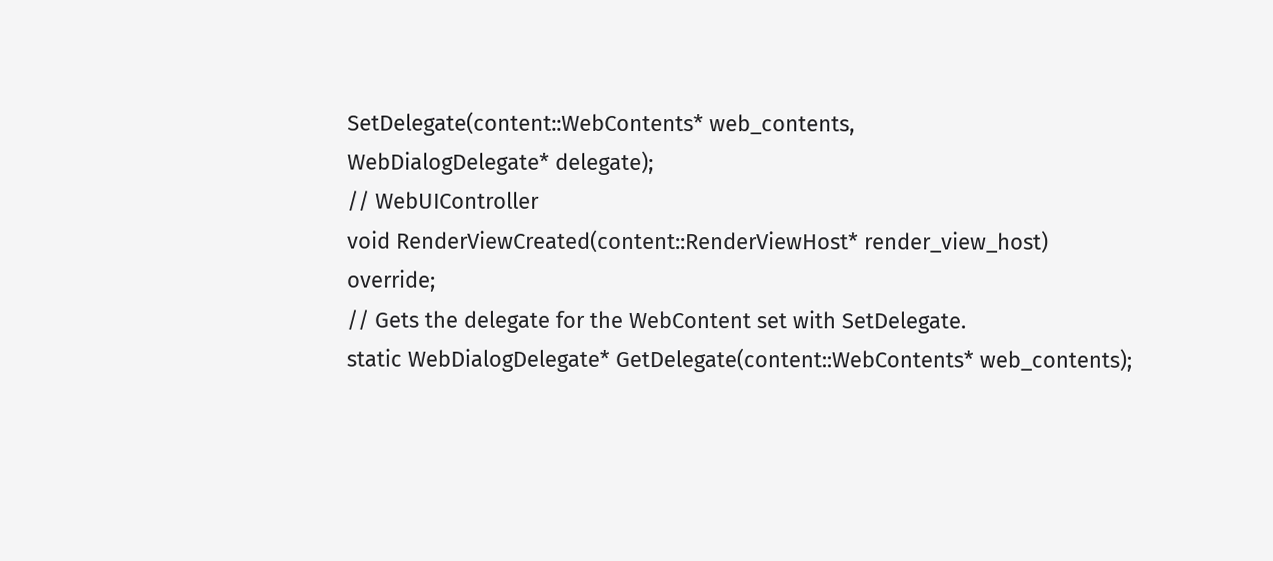SetDelegate(content::WebContents* web_contents,
WebDialogDelegate* delegate);
// WebUIController
void RenderViewCreated(content::RenderViewHost* render_view_host) override;
// Gets the delegate for the WebContent set with SetDelegate.
static WebDialogDelegate* GetDelegate(content::WebContents* web_contents);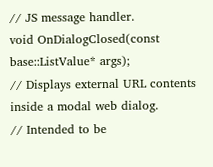// JS message handler.
void OnDialogClosed(const base::ListValue* args);
// Displays external URL contents inside a modal web dialog.
// Intended to be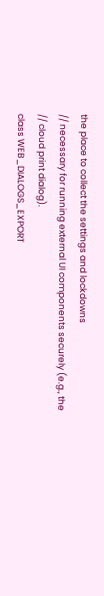the place to collect the settings and lockdowns
// necessary for running external UI components securely (e.g., the
// cloud print dialog).
class WEB_DIALOGS_EXPORT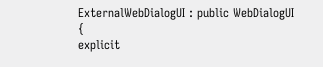ExternalWebDialogUI : public WebDialogUI {
explicit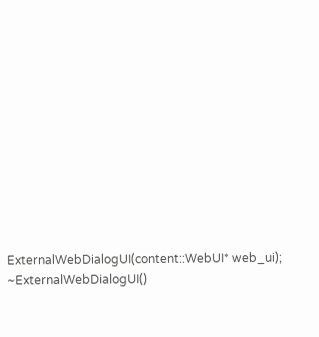ExternalWebDialogUI(content::WebUI* web_ui);
~ExternalWebDialogUI()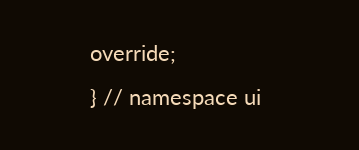override;
} // namespace ui